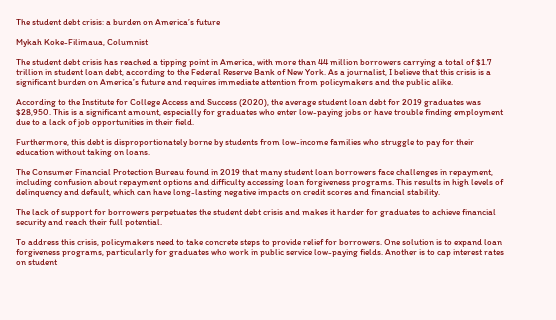The student debt crisis: a burden on America’s future

Mykah Koke-Filimaua, Columnist

The student debt crisis has reached a tipping point in America, with more than 44 million borrowers carrying a total of $1.7 trillion in student loan debt, according to the Federal Reserve Bank of New York. As a journalist, I believe that this crisis is a significant burden on America’s future and requires immediate attention from policymakers and the public alike.

According to the Institute for College Access and Success (2020), the average student loan debt for 2019 graduates was $28,950. This is a significant amount, especially for graduates who enter low-paying jobs or have trouble finding employment due to a lack of job opportunities in their field.

Furthermore, this debt is disproportionately borne by students from low-income families who struggle to pay for their education without taking on loans.

The Consumer Financial Protection Bureau found in 2019 that many student loan borrowers face challenges in repayment, including confusion about repayment options and difficulty accessing loan forgiveness programs. This results in high levels of delinquency and default, which can have long-lasting negative impacts on credit scores and financial stability.

The lack of support for borrowers perpetuates the student debt crisis and makes it harder for graduates to achieve financial security and reach their full potential.

To address this crisis, policymakers need to take concrete steps to provide relief for borrowers. One solution is to expand loan forgiveness programs, particularly for graduates who work in public service low-paying fields. Another is to cap interest rates on student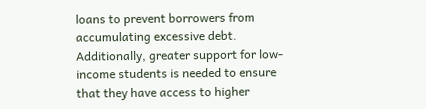loans to prevent borrowers from accumulating excessive debt. Additionally, greater support for low-income students is needed to ensure that they have access to higher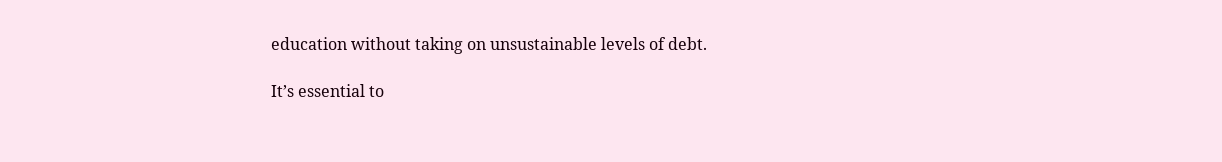education without taking on unsustainable levels of debt.

It’s essential to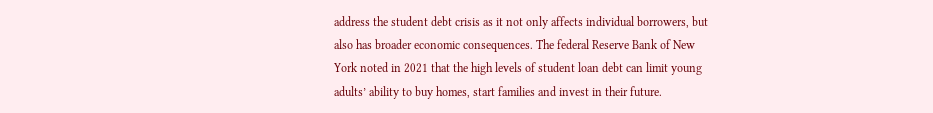address the student debt crisis as it not only affects individual borrowers, but also has broader economic consequences. The federal Reserve Bank of New York noted in 2021 that the high levels of student loan debt can limit young adults’ ability to buy homes, start families and invest in their future.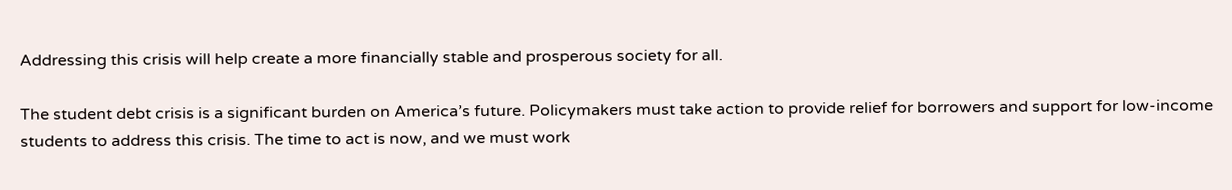Addressing this crisis will help create a more financially stable and prosperous society for all.

The student debt crisis is a significant burden on America’s future. Policymakers must take action to provide relief for borrowers and support for low-income students to address this crisis. The time to act is now, and we must work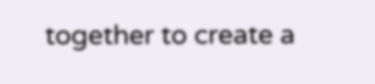together to create a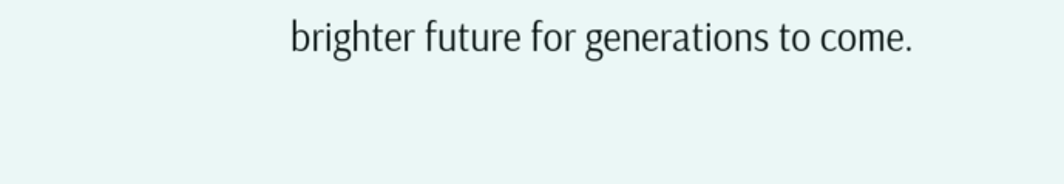brighter future for generations to come.